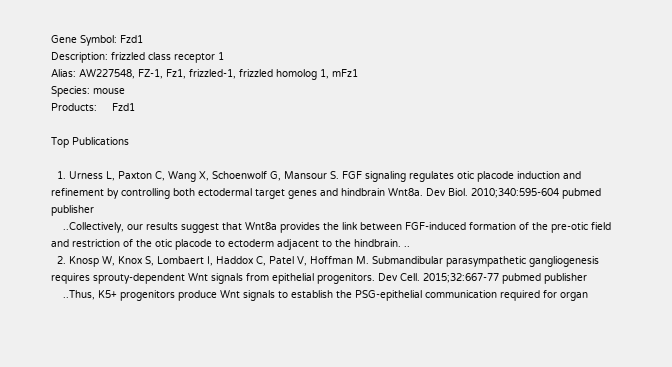Gene Symbol: Fzd1
Description: frizzled class receptor 1
Alias: AW227548, FZ-1, Fz1, frizzled-1, frizzled homolog 1, mFz1
Species: mouse
Products:     Fzd1

Top Publications

  1. Urness L, Paxton C, Wang X, Schoenwolf G, Mansour S. FGF signaling regulates otic placode induction and refinement by controlling both ectodermal target genes and hindbrain Wnt8a. Dev Biol. 2010;340:595-604 pubmed publisher
    ..Collectively, our results suggest that Wnt8a provides the link between FGF-induced formation of the pre-otic field and restriction of the otic placode to ectoderm adjacent to the hindbrain. ..
  2. Knosp W, Knox S, Lombaert I, Haddox C, Patel V, Hoffman M. Submandibular parasympathetic gangliogenesis requires sprouty-dependent Wnt signals from epithelial progenitors. Dev Cell. 2015;32:667-77 pubmed publisher
    ..Thus, K5+ progenitors produce Wnt signals to establish the PSG-epithelial communication required for organ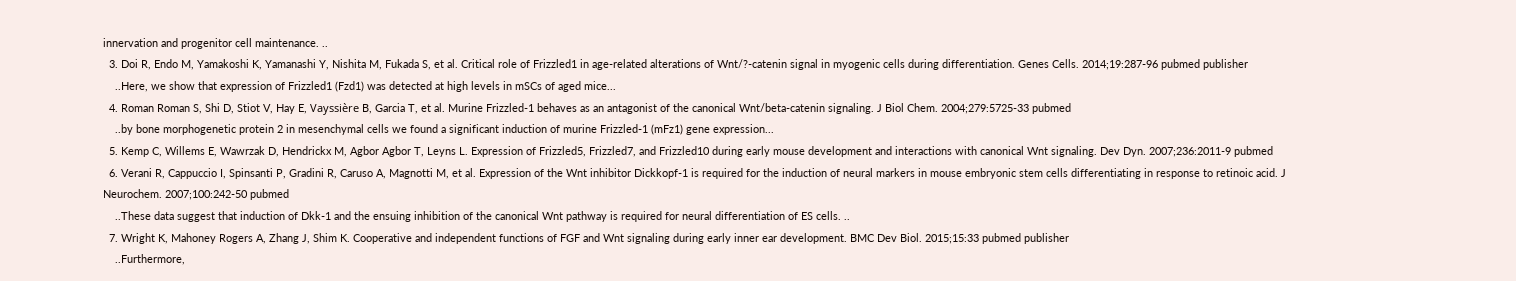innervation and progenitor cell maintenance. ..
  3. Doi R, Endo M, Yamakoshi K, Yamanashi Y, Nishita M, Fukada S, et al. Critical role of Frizzled1 in age-related alterations of Wnt/?-catenin signal in myogenic cells during differentiation. Genes Cells. 2014;19:287-96 pubmed publisher
    ..Here, we show that expression of Frizzled1 (Fzd1) was detected at high levels in mSCs of aged mice...
  4. Roman Roman S, Shi D, Stiot V, Hay E, Vayssière B, Garcia T, et al. Murine Frizzled-1 behaves as an antagonist of the canonical Wnt/beta-catenin signaling. J Biol Chem. 2004;279:5725-33 pubmed
    ..by bone morphogenetic protein 2 in mesenchymal cells we found a significant induction of murine Frizzled-1 (mFz1) gene expression...
  5. Kemp C, Willems E, Wawrzak D, Hendrickx M, Agbor Agbor T, Leyns L. Expression of Frizzled5, Frizzled7, and Frizzled10 during early mouse development and interactions with canonical Wnt signaling. Dev Dyn. 2007;236:2011-9 pubmed
  6. Verani R, Cappuccio I, Spinsanti P, Gradini R, Caruso A, Magnotti M, et al. Expression of the Wnt inhibitor Dickkopf-1 is required for the induction of neural markers in mouse embryonic stem cells differentiating in response to retinoic acid. J Neurochem. 2007;100:242-50 pubmed
    ..These data suggest that induction of Dkk-1 and the ensuing inhibition of the canonical Wnt pathway is required for neural differentiation of ES cells. ..
  7. Wright K, Mahoney Rogers A, Zhang J, Shim K. Cooperative and independent functions of FGF and Wnt signaling during early inner ear development. BMC Dev Biol. 2015;15:33 pubmed publisher
    ..Furthermore,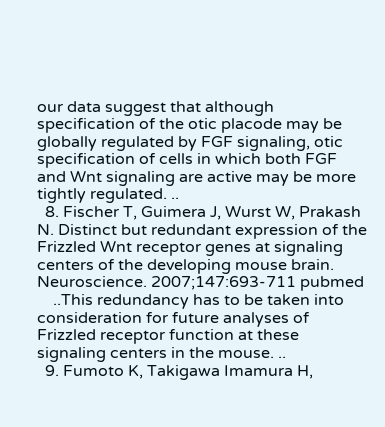our data suggest that although specification of the otic placode may be globally regulated by FGF signaling, otic specification of cells in which both FGF and Wnt signaling are active may be more tightly regulated. ..
  8. Fischer T, Guimera J, Wurst W, Prakash N. Distinct but redundant expression of the Frizzled Wnt receptor genes at signaling centers of the developing mouse brain. Neuroscience. 2007;147:693-711 pubmed
    ..This redundancy has to be taken into consideration for future analyses of Frizzled receptor function at these signaling centers in the mouse. ..
  9. Fumoto K, Takigawa Imamura H,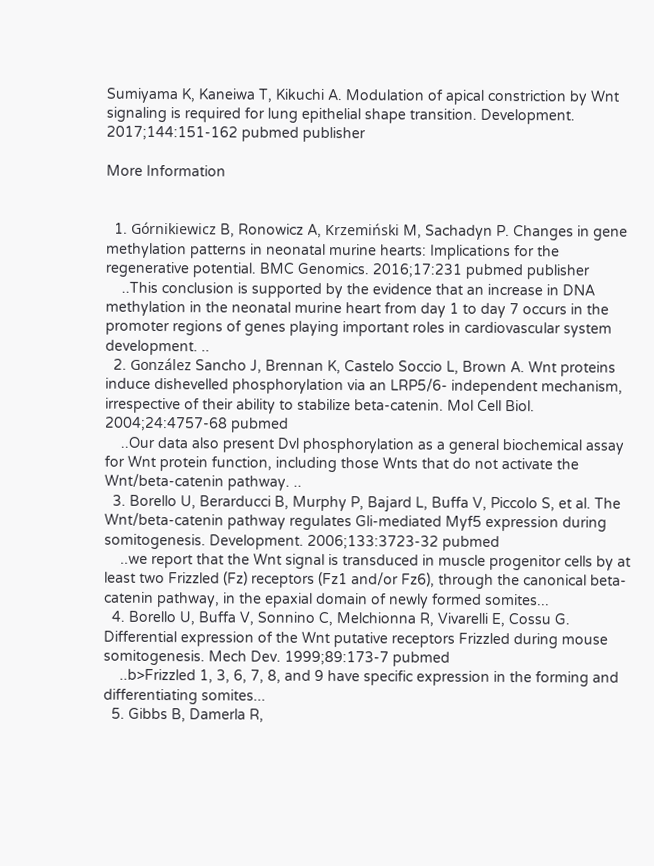Sumiyama K, Kaneiwa T, Kikuchi A. Modulation of apical constriction by Wnt signaling is required for lung epithelial shape transition. Development. 2017;144:151-162 pubmed publisher

More Information


  1. Górnikiewicz B, Ronowicz A, Krzemiński M, Sachadyn P. Changes in gene methylation patterns in neonatal murine hearts: Implications for the regenerative potential. BMC Genomics. 2016;17:231 pubmed publisher
    ..This conclusion is supported by the evidence that an increase in DNA methylation in the neonatal murine heart from day 1 to day 7 occurs in the promoter regions of genes playing important roles in cardiovascular system development. ..
  2. González Sancho J, Brennan K, Castelo Soccio L, Brown A. Wnt proteins induce dishevelled phosphorylation via an LRP5/6- independent mechanism, irrespective of their ability to stabilize beta-catenin. Mol Cell Biol. 2004;24:4757-68 pubmed
    ..Our data also present Dvl phosphorylation as a general biochemical assay for Wnt protein function, including those Wnts that do not activate the Wnt/beta-catenin pathway. ..
  3. Borello U, Berarducci B, Murphy P, Bajard L, Buffa V, Piccolo S, et al. The Wnt/beta-catenin pathway regulates Gli-mediated Myf5 expression during somitogenesis. Development. 2006;133:3723-32 pubmed
    ..we report that the Wnt signal is transduced in muscle progenitor cells by at least two Frizzled (Fz) receptors (Fz1 and/or Fz6), through the canonical beta-catenin pathway, in the epaxial domain of newly formed somites...
  4. Borello U, Buffa V, Sonnino C, Melchionna R, Vivarelli E, Cossu G. Differential expression of the Wnt putative receptors Frizzled during mouse somitogenesis. Mech Dev. 1999;89:173-7 pubmed
    ..b>Frizzled 1, 3, 6, 7, 8, and 9 have specific expression in the forming and differentiating somites...
  5. Gibbs B, Damerla R,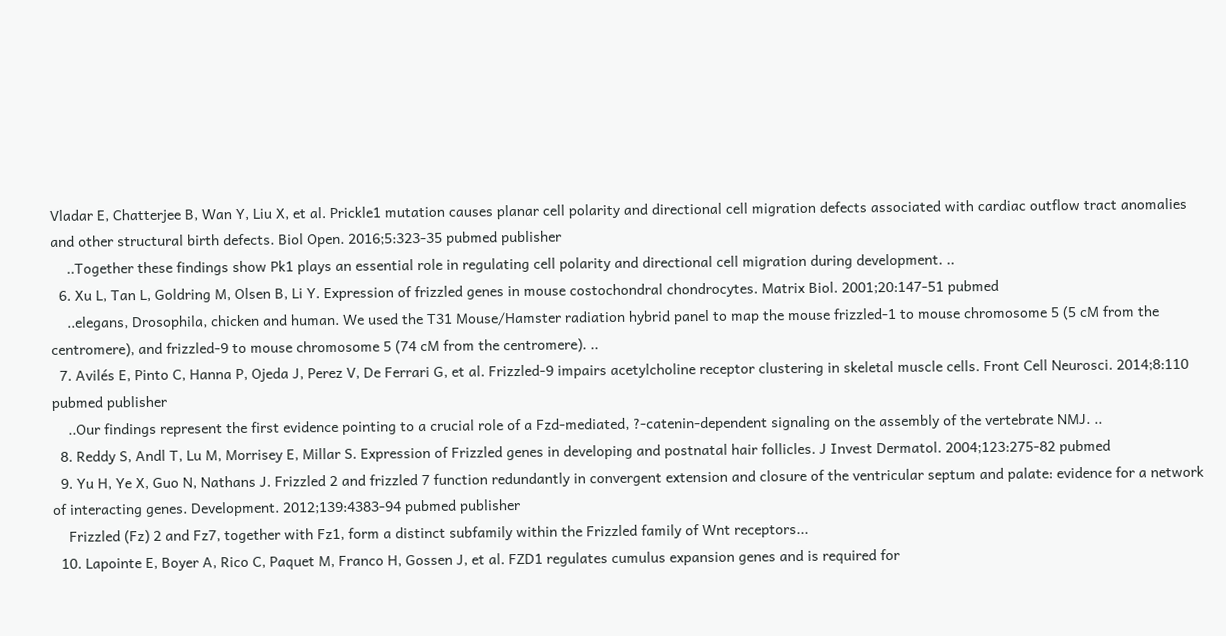Vladar E, Chatterjee B, Wan Y, Liu X, et al. Prickle1 mutation causes planar cell polarity and directional cell migration defects associated with cardiac outflow tract anomalies and other structural birth defects. Biol Open. 2016;5:323-35 pubmed publisher
    ..Together these findings show Pk1 plays an essential role in regulating cell polarity and directional cell migration during development. ..
  6. Xu L, Tan L, Goldring M, Olsen B, Li Y. Expression of frizzled genes in mouse costochondral chondrocytes. Matrix Biol. 2001;20:147-51 pubmed
    ..elegans, Drosophila, chicken and human. We used the T31 Mouse/Hamster radiation hybrid panel to map the mouse frizzled-1 to mouse chromosome 5 (5 cM from the centromere), and frizzled-9 to mouse chromosome 5 (74 cM from the centromere). ..
  7. Avilés E, Pinto C, Hanna P, Ojeda J, Perez V, De Ferrari G, et al. Frizzled-9 impairs acetylcholine receptor clustering in skeletal muscle cells. Front Cell Neurosci. 2014;8:110 pubmed publisher
    ..Our findings represent the first evidence pointing to a crucial role of a Fzd-mediated, ?-catenin-dependent signaling on the assembly of the vertebrate NMJ. ..
  8. Reddy S, Andl T, Lu M, Morrisey E, Millar S. Expression of Frizzled genes in developing and postnatal hair follicles. J Invest Dermatol. 2004;123:275-82 pubmed
  9. Yu H, Ye X, Guo N, Nathans J. Frizzled 2 and frizzled 7 function redundantly in convergent extension and closure of the ventricular septum and palate: evidence for a network of interacting genes. Development. 2012;139:4383-94 pubmed publisher
    Frizzled (Fz) 2 and Fz7, together with Fz1, form a distinct subfamily within the Frizzled family of Wnt receptors...
  10. Lapointe E, Boyer A, Rico C, Paquet M, Franco H, Gossen J, et al. FZD1 regulates cumulus expansion genes and is required for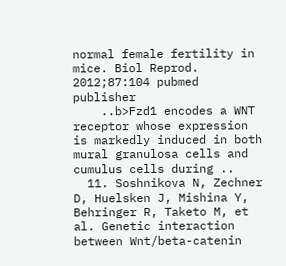normal female fertility in mice. Biol Reprod. 2012;87:104 pubmed publisher
    ..b>Fzd1 encodes a WNT receptor whose expression is markedly induced in both mural granulosa cells and cumulus cells during ..
  11. Soshnikova N, Zechner D, Huelsken J, Mishina Y, Behringer R, Taketo M, et al. Genetic interaction between Wnt/beta-catenin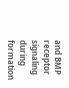and BMP receptor signaling during formation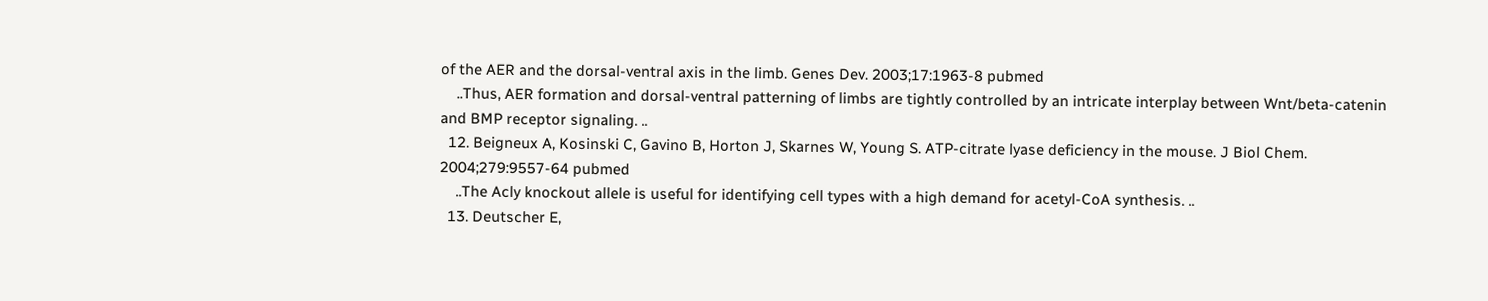of the AER and the dorsal-ventral axis in the limb. Genes Dev. 2003;17:1963-8 pubmed
    ..Thus, AER formation and dorsal-ventral patterning of limbs are tightly controlled by an intricate interplay between Wnt/beta-catenin and BMP receptor signaling. ..
  12. Beigneux A, Kosinski C, Gavino B, Horton J, Skarnes W, Young S. ATP-citrate lyase deficiency in the mouse. J Biol Chem. 2004;279:9557-64 pubmed
    ..The Acly knockout allele is useful for identifying cell types with a high demand for acetyl-CoA synthesis. ..
  13. Deutscher E,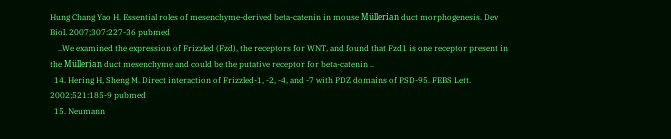Hung Chang Yao H. Essential roles of mesenchyme-derived beta-catenin in mouse Müllerian duct morphogenesis. Dev Biol. 2007;307:227-36 pubmed
    ..We examined the expression of Frizzled (Fzd), the receptors for WNT, and found that Fzd1 is one receptor present in the Müllerian duct mesenchyme and could be the putative receptor for beta-catenin ..
  14. Hering H, Sheng M. Direct interaction of Frizzled-1, -2, -4, and -7 with PDZ domains of PSD-95. FEBS Lett. 2002;521:185-9 pubmed
  15. Neumann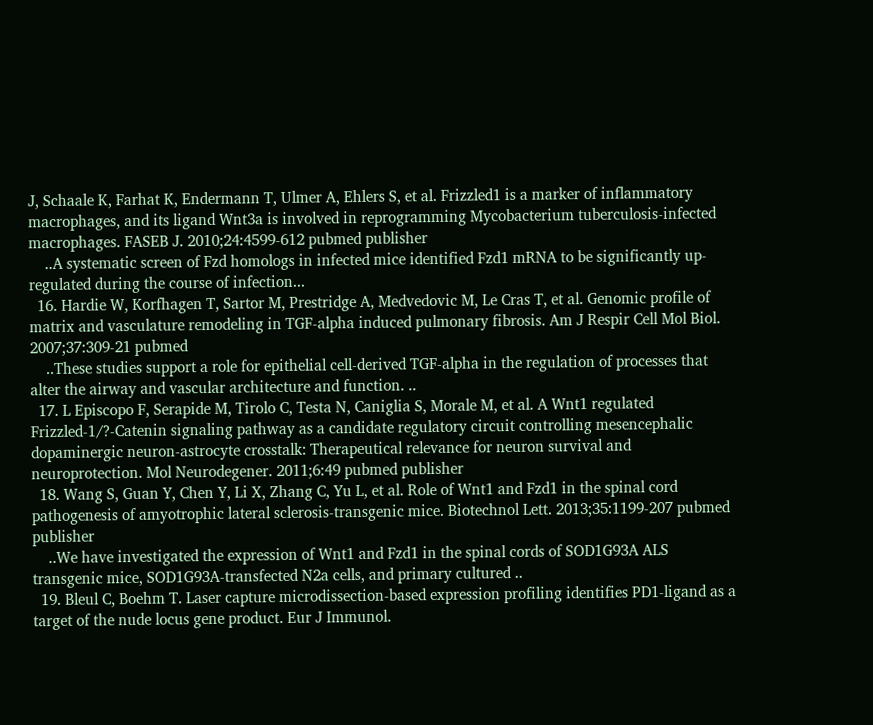J, Schaale K, Farhat K, Endermann T, Ulmer A, Ehlers S, et al. Frizzled1 is a marker of inflammatory macrophages, and its ligand Wnt3a is involved in reprogramming Mycobacterium tuberculosis-infected macrophages. FASEB J. 2010;24:4599-612 pubmed publisher
    ..A systematic screen of Fzd homologs in infected mice identified Fzd1 mRNA to be significantly up-regulated during the course of infection...
  16. Hardie W, Korfhagen T, Sartor M, Prestridge A, Medvedovic M, Le Cras T, et al. Genomic profile of matrix and vasculature remodeling in TGF-alpha induced pulmonary fibrosis. Am J Respir Cell Mol Biol. 2007;37:309-21 pubmed
    ..These studies support a role for epithelial cell-derived TGF-alpha in the regulation of processes that alter the airway and vascular architecture and function. ..
  17. L Episcopo F, Serapide M, Tirolo C, Testa N, Caniglia S, Morale M, et al. A Wnt1 regulated Frizzled-1/?-Catenin signaling pathway as a candidate regulatory circuit controlling mesencephalic dopaminergic neuron-astrocyte crosstalk: Therapeutical relevance for neuron survival and neuroprotection. Mol Neurodegener. 2011;6:49 pubmed publisher
  18. Wang S, Guan Y, Chen Y, Li X, Zhang C, Yu L, et al. Role of Wnt1 and Fzd1 in the spinal cord pathogenesis of amyotrophic lateral sclerosis-transgenic mice. Biotechnol Lett. 2013;35:1199-207 pubmed publisher
    ..We have investigated the expression of Wnt1 and Fzd1 in the spinal cords of SOD1G93A ALS transgenic mice, SOD1G93A-transfected N2a cells, and primary cultured ..
  19. Bleul C, Boehm T. Laser capture microdissection-based expression profiling identifies PD1-ligand as a target of the nude locus gene product. Eur J Immunol.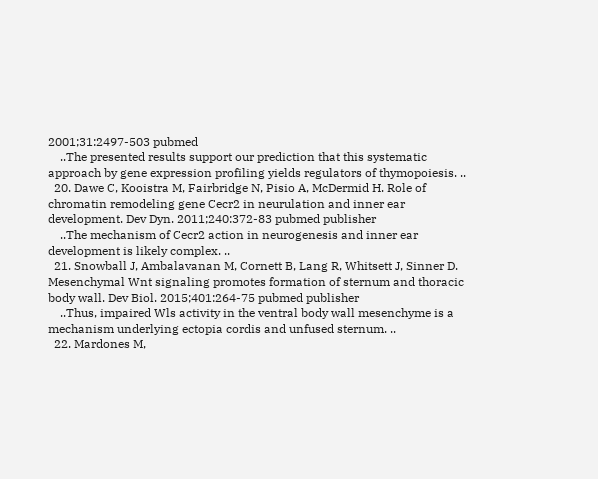2001;31:2497-503 pubmed
    ..The presented results support our prediction that this systematic approach by gene expression profiling yields regulators of thymopoiesis. ..
  20. Dawe C, Kooistra M, Fairbridge N, Pisio A, McDermid H. Role of chromatin remodeling gene Cecr2 in neurulation and inner ear development. Dev Dyn. 2011;240:372-83 pubmed publisher
    ..The mechanism of Cecr2 action in neurogenesis and inner ear development is likely complex. ..
  21. Snowball J, Ambalavanan M, Cornett B, Lang R, Whitsett J, Sinner D. Mesenchymal Wnt signaling promotes formation of sternum and thoracic body wall. Dev Biol. 2015;401:264-75 pubmed publisher
    ..Thus, impaired Wls activity in the ventral body wall mesenchyme is a mechanism underlying ectopia cordis and unfused sternum. ..
  22. Mardones M,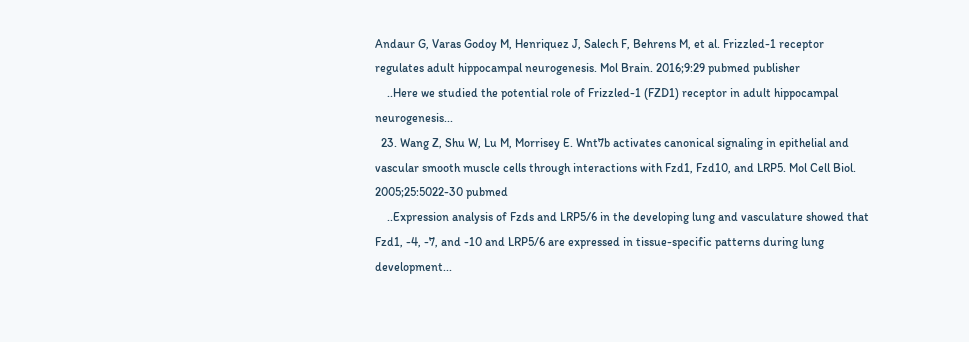Andaur G, Varas Godoy M, Henriquez J, Salech F, Behrens M, et al. Frizzled-1 receptor regulates adult hippocampal neurogenesis. Mol Brain. 2016;9:29 pubmed publisher
    ..Here we studied the potential role of Frizzled-1 (FZD1) receptor in adult hippocampal neurogenesis...
  23. Wang Z, Shu W, Lu M, Morrisey E. Wnt7b activates canonical signaling in epithelial and vascular smooth muscle cells through interactions with Fzd1, Fzd10, and LRP5. Mol Cell Biol. 2005;25:5022-30 pubmed
    ..Expression analysis of Fzds and LRP5/6 in the developing lung and vasculature showed that Fzd1, -4, -7, and -10 and LRP5/6 are expressed in tissue-specific patterns during lung development...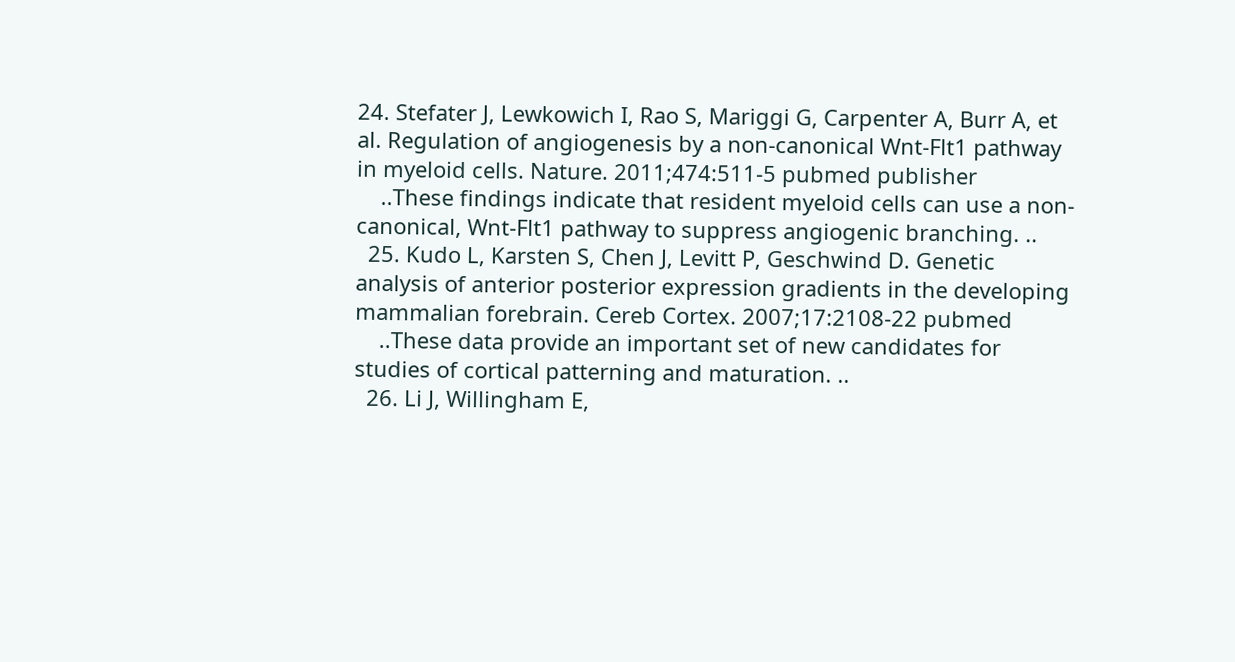24. Stefater J, Lewkowich I, Rao S, Mariggi G, Carpenter A, Burr A, et al. Regulation of angiogenesis by a non-canonical Wnt-Flt1 pathway in myeloid cells. Nature. 2011;474:511-5 pubmed publisher
    ..These findings indicate that resident myeloid cells can use a non-canonical, Wnt-Flt1 pathway to suppress angiogenic branching. ..
  25. Kudo L, Karsten S, Chen J, Levitt P, Geschwind D. Genetic analysis of anterior posterior expression gradients in the developing mammalian forebrain. Cereb Cortex. 2007;17:2108-22 pubmed
    ..These data provide an important set of new candidates for studies of cortical patterning and maturation. ..
  26. Li J, Willingham E,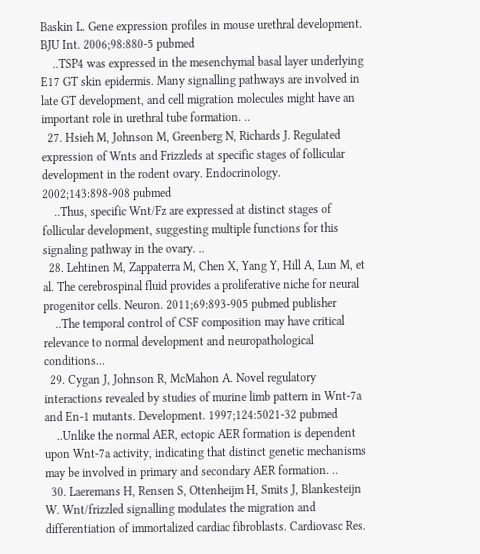Baskin L. Gene expression profiles in mouse urethral development. BJU Int. 2006;98:880-5 pubmed
    ..TSP4 was expressed in the mesenchymal basal layer underlying E17 GT skin epidermis. Many signalling pathways are involved in late GT development, and cell migration molecules might have an important role in urethral tube formation. ..
  27. Hsieh M, Johnson M, Greenberg N, Richards J. Regulated expression of Wnts and Frizzleds at specific stages of follicular development in the rodent ovary. Endocrinology. 2002;143:898-908 pubmed
    ..Thus, specific Wnt/Fz are expressed at distinct stages of follicular development, suggesting multiple functions for this signaling pathway in the ovary. ..
  28. Lehtinen M, Zappaterra M, Chen X, Yang Y, Hill A, Lun M, et al. The cerebrospinal fluid provides a proliferative niche for neural progenitor cells. Neuron. 2011;69:893-905 pubmed publisher
    ..The temporal control of CSF composition may have critical relevance to normal development and neuropathological conditions...
  29. Cygan J, Johnson R, McMahon A. Novel regulatory interactions revealed by studies of murine limb pattern in Wnt-7a and En-1 mutants. Development. 1997;124:5021-32 pubmed
    ..Unlike the normal AER, ectopic AER formation is dependent upon Wnt-7a activity, indicating that distinct genetic mechanisms may be involved in primary and secondary AER formation. ..
  30. Laeremans H, Rensen S, Ottenheijm H, Smits J, Blankesteijn W. Wnt/frizzled signalling modulates the migration and differentiation of immortalized cardiac fibroblasts. Cardiovasc Res.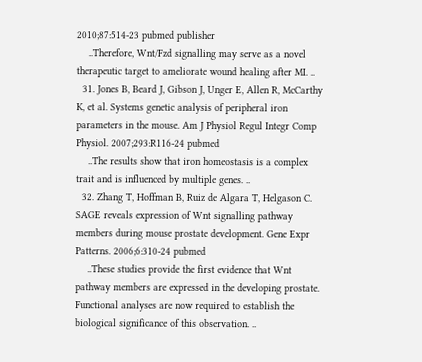2010;87:514-23 pubmed publisher
    ..Therefore, Wnt/Fzd signalling may serve as a novel therapeutic target to ameliorate wound healing after MI. ..
  31. Jones B, Beard J, Gibson J, Unger E, Allen R, McCarthy K, et al. Systems genetic analysis of peripheral iron parameters in the mouse. Am J Physiol Regul Integr Comp Physiol. 2007;293:R116-24 pubmed
    ..The results show that iron homeostasis is a complex trait and is influenced by multiple genes. ..
  32. Zhang T, Hoffman B, Ruiz de Algara T, Helgason C. SAGE reveals expression of Wnt signalling pathway members during mouse prostate development. Gene Expr Patterns. 2006;6:310-24 pubmed
    ..These studies provide the first evidence that Wnt pathway members are expressed in the developing prostate. Functional analyses are now required to establish the biological significance of this observation. ..